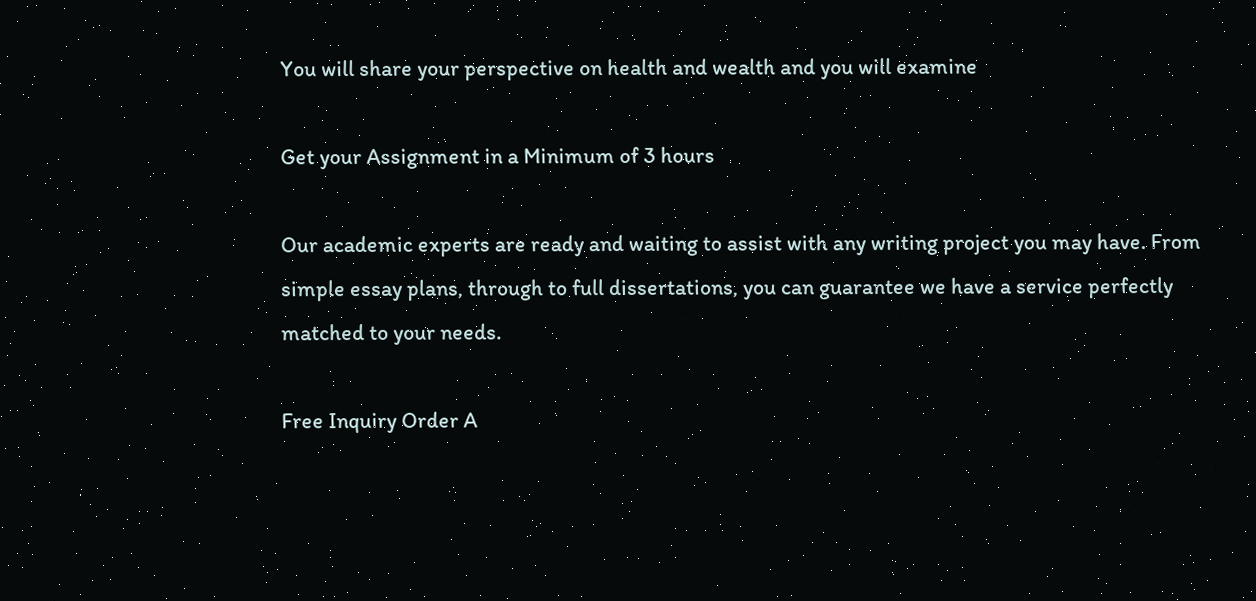You will share your perspective on health and wealth and you will examine

Get your Assignment in a Minimum of 3 hours

Our academic experts are ready and waiting to assist with any writing project you may have. From simple essay plans, through to full dissertations, you can guarantee we have a service perfectly matched to your needs.

Free Inquiry Order A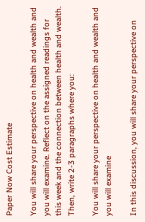Paper Now Cost Estimate

You will share your perspective on health and wealth and you will examine. Reflect on the assigned readings for this week and the connection between health and wealth. Then, write 2-3 paragraphs where you:

You will share your perspective on health and wealth and you will examine

In this discussion, you will share your perspective on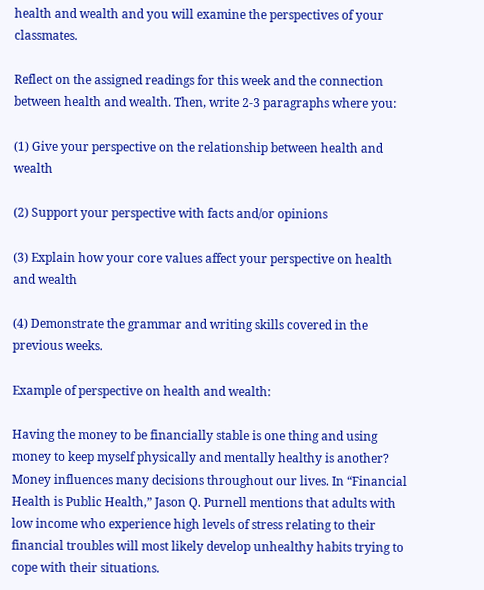health and wealth and you will examine the perspectives of your classmates.

Reflect on the assigned readings for this week and the connection between health and wealth. Then, write 2-3 paragraphs where you:

(1) Give your perspective on the relationship between health and wealth

(2) Support your perspective with facts and/or opinions

(3) Explain how your core values affect your perspective on health and wealth

(4) Demonstrate the grammar and writing skills covered in the previous weeks.

Example of perspective on health and wealth:

Having the money to be financially stable is one thing and using money to keep myself physically and mentally healthy is another? Money influences many decisions throughout our lives. In “Financial Health is Public Health,” Jason Q. Purnell mentions that adults with low income who experience high levels of stress relating to their financial troubles will most likely develop unhealthy habits trying to cope with their situations.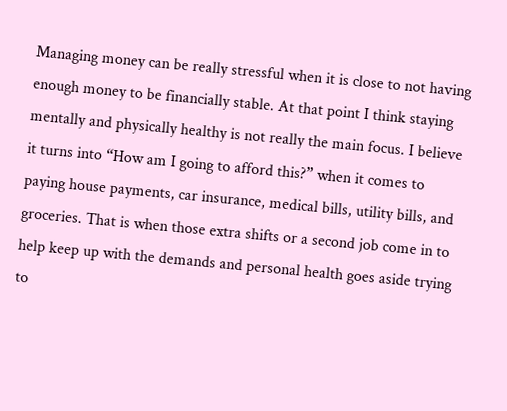Managing money can be really stressful when it is close to not having enough money to be financially stable. At that point I think staying mentally and physically healthy is not really the main focus. I believe it turns into “How am I going to afford this?” when it comes to paying house payments, car insurance, medical bills, utility bills, and groceries. That is when those extra shifts or a second job come in to help keep up with the demands and personal health goes aside trying to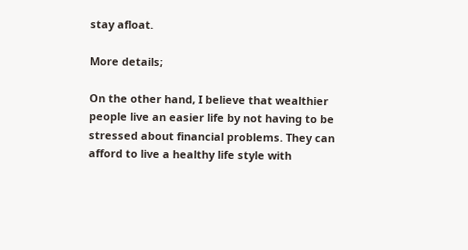stay afloat.

More details;

On the other hand, I believe that wealthier people live an easier life by not having to be stressed about financial problems. They can afford to live a healthy life style with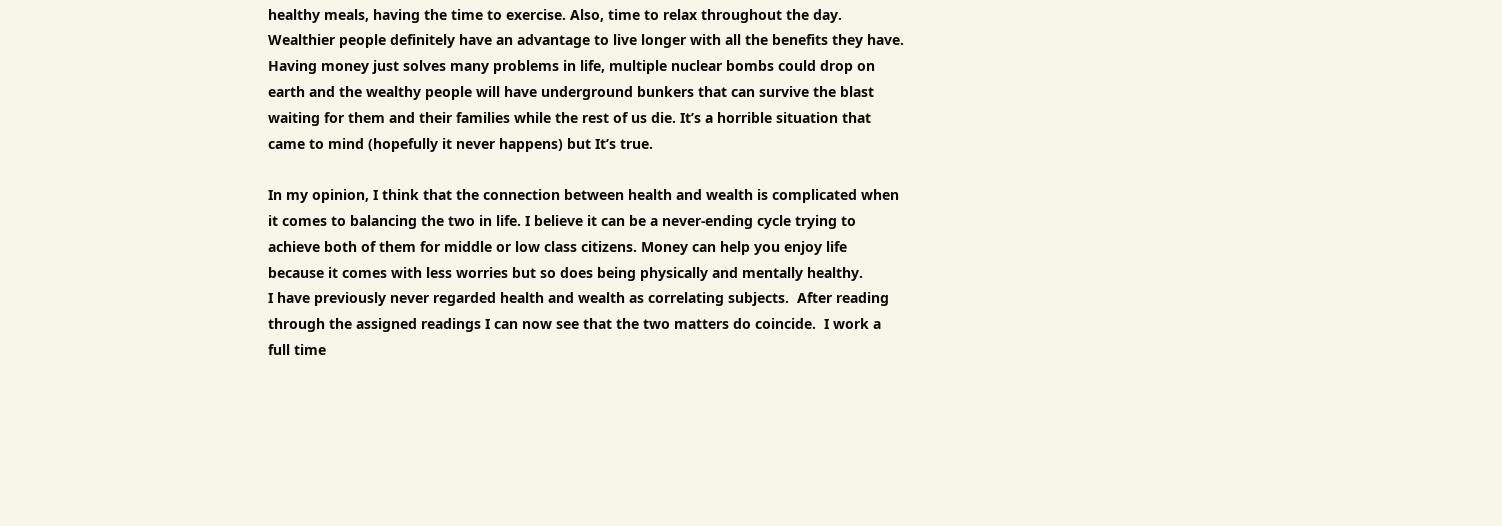healthy meals, having the time to exercise. Also, time to relax throughout the day. Wealthier people definitely have an advantage to live longer with all the benefits they have. Having money just solves many problems in life, multiple nuclear bombs could drop on earth and the wealthy people will have underground bunkers that can survive the blast waiting for them and their families while the rest of us die. It’s a horrible situation that came to mind (hopefully it never happens) but It’s true.

In my opinion, I think that the connection between health and wealth is complicated when it comes to balancing the two in life. I believe it can be a never-ending cycle trying to achieve both of them for middle or low class citizens. Money can help you enjoy life because it comes with less worries but so does being physically and mentally healthy.
I have previously never regarded health and wealth as correlating subjects.  After reading through the assigned readings I can now see that the two matters do coincide.  I work a full time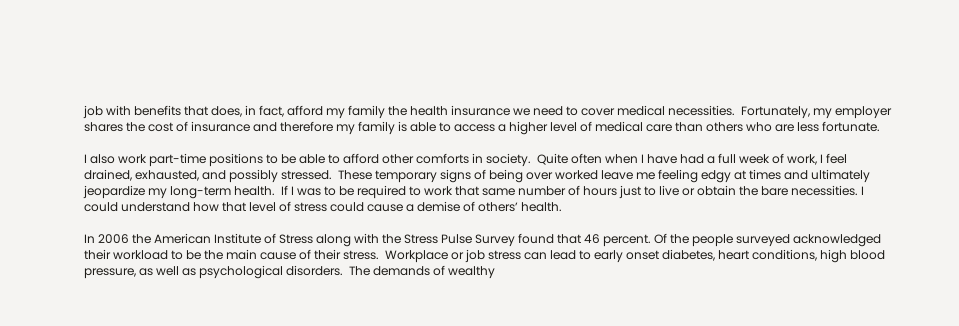job with benefits that does, in fact, afford my family the health insurance we need to cover medical necessities.  Fortunately, my employer shares the cost of insurance and therefore my family is able to access a higher level of medical care than others who are less fortunate.

I also work part-time positions to be able to afford other comforts in society.  Quite often when I have had a full week of work, I feel drained, exhausted, and possibly stressed.  These temporary signs of being over worked leave me feeling edgy at times and ultimately jeopardize my long-term health.  If I was to be required to work that same number of hours just to live or obtain the bare necessities. I could understand how that level of stress could cause a demise of others’ health.

In 2006 the American Institute of Stress along with the Stress Pulse Survey found that 46 percent. Of the people surveyed acknowledged their workload to be the main cause of their stress.  Workplace or job stress can lead to early onset diabetes, heart conditions, high blood pressure, as well as psychological disorders.  The demands of wealthy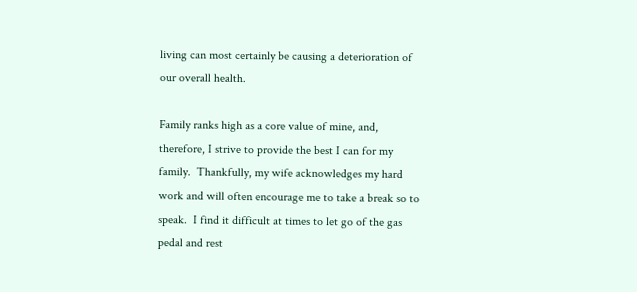living can most certainly be causing a deterioration of our overall health.

Family ranks high as a core value of mine, and, therefore, I strive to provide the best I can for my family.  Thankfully, my wife acknowledges my hard work and will often encourage me to take a break so to speak.  I find it difficult at times to let go of the gas pedal and rest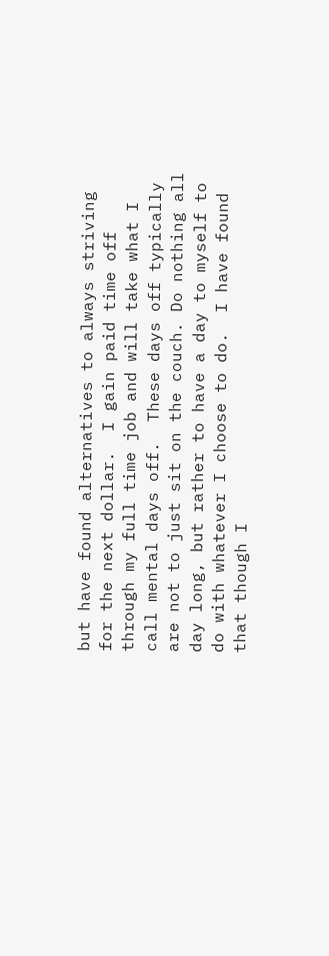but have found alternatives to always striving for the next dollar.  I gain paid time off through my full time job and will take what I call mental days off.  These days off typically are not to just sit on the couch. Do nothing all day long, but rather to have a day to myself to do with whatever I choose to do.  I have found that though I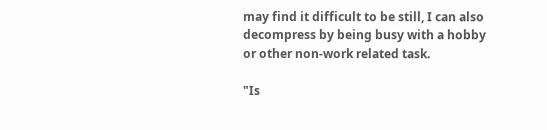may find it difficult to be still, I can also decompress by being busy with a hobby or other non-work related task.

"Is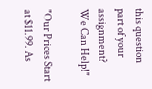this question part of your assignment? We Can Help!"

"Our Prices Start at $11.99. As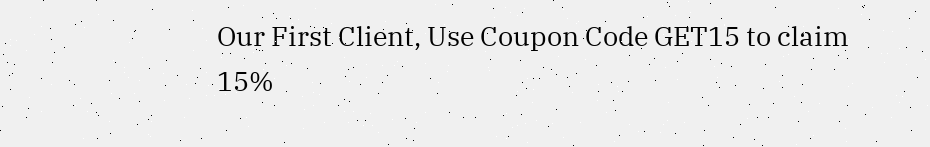Our First Client, Use Coupon Code GET15 to claim 15%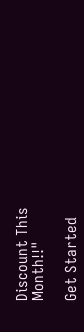Discount This Month!!"

Get Started